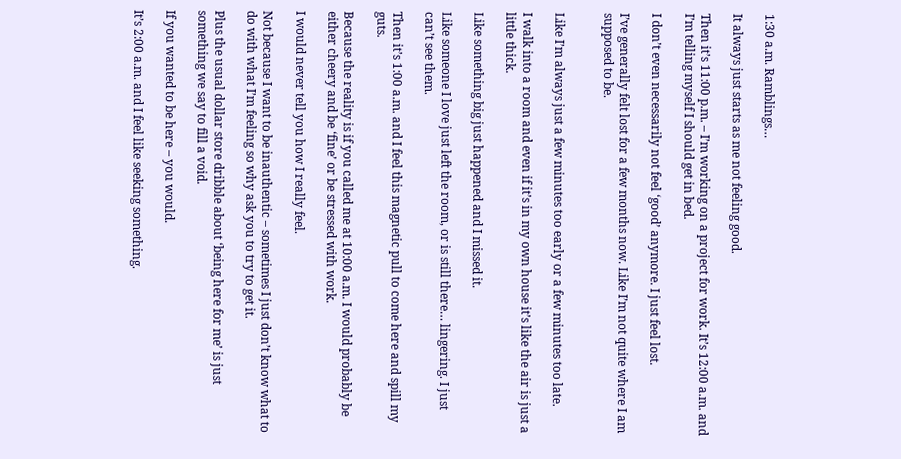1:30 a.m. Ramblings…

It always just starts as me not feeling good.

Then it’s 11:00 p.m. – I’m working on a project for work. It’s 12:00 a.m. and I’m telling myself I should get in bed.

I don’t even necessarily not feel ‘good’ anymore. I just feel lost.

I’ve generally felt lost for a few months now. Like I’m not quite where I am supposed to be.


Like I’m always just a few minutes too early or a few minutes too late.

I walk into a room and even if it’s in my own house it’s like the air is just a little thick.

Like something big just happened and I missed it.

Like someone I love just left the room, or is still there… lingering. I just can’t see them.

Then it’s 1:00 a.m. and I feel this magnetic pull to come here and spill my guts.

Because the reality is if you called me at 10:00 a.m. I would probably be either cheery and be ‘fine’ or be stressed with work.

I would never tell you how I really feel.

Not because I want to be inauthentic – sometimes I just don’t know what to do with what I’m feeling so why ask you to try to get it.

Plus the usual dollar store dribble about ‘being here for me’ is just something we say to fill a void.

If you wanted to be here – you would.

It’s 2:00 a.m. and I feel like seeking something.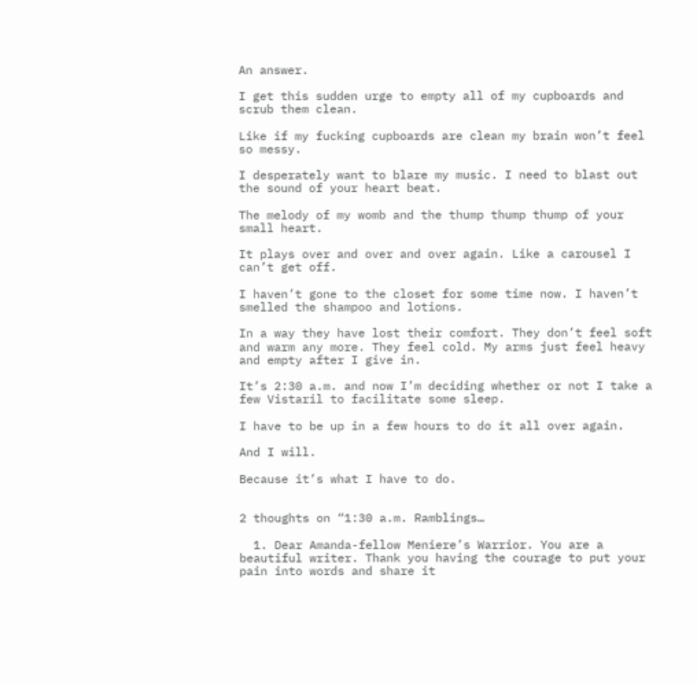An answer.

I get this sudden urge to empty all of my cupboards and scrub them clean.

Like if my fucking cupboards are clean my brain won’t feel so messy.

I desperately want to blare my music. I need to blast out the sound of your heart beat.

The melody of my womb and the thump thump thump of your small heart.

It plays over and over and over again. Like a carousel I can’t get off.

I haven’t gone to the closet for some time now. I haven’t smelled the shampoo and lotions.

In a way they have lost their comfort. They don’t feel soft and warm any more. They feel cold. My arms just feel heavy and empty after I give in.

It’s 2:30 a.m. and now I’m deciding whether or not I take a few Vistaril to facilitate some sleep.

I have to be up in a few hours to do it all over again.

And I will.

Because it’s what I have to do.


2 thoughts on “1:30 a.m. Ramblings…

  1. Dear Amanda-fellow Meniere’s Warrior. You are a beautiful writer. Thank you having the courage to put your pain into words and share it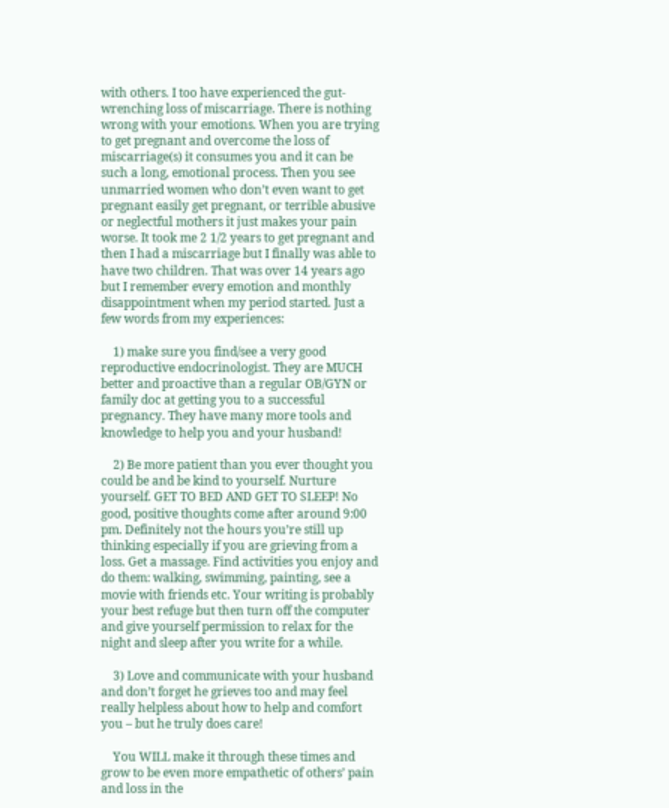with others. I too have experienced the gut-wrenching loss of miscarriage. There is nothing wrong with your emotions. When you are trying to get pregnant and overcome the loss of miscarriage(s) it consumes you and it can be such a long, emotional process. Then you see unmarried women who don’t even want to get pregnant easily get pregnant, or terrible abusive or neglectful mothers it just makes your pain worse. It took me 2 1/2 years to get pregnant and then I had a miscarriage but I finally was able to have two children. That was over 14 years ago but I remember every emotion and monthly disappointment when my period started. Just a few words from my experiences:

    1) make sure you find/see a very good reproductive endocrinologist. They are MUCH better and proactive than a regular OB/GYN or family doc at getting you to a successful pregnancy. They have many more tools and knowledge to help you and your husband!

    2) Be more patient than you ever thought you could be and be kind to yourself. Nurture yourself. GET TO BED AND GET TO SLEEP! No good, positive thoughts come after around 9:00 pm. Definitely not the hours you’re still up thinking especially if you are grieving from a loss. Get a massage. Find activities you enjoy and do them: walking, swimming, painting, see a movie with friends etc. Your writing is probably your best refuge but then turn off the computer and give yourself permission to relax for the night and sleep after you write for a while.

    3) Love and communicate with your husband and don’t forget he grieves too and may feel really helpless about how to help and comfort you – but he truly does care!

    You WILL make it through these times and grow to be even more empathetic of others’ pain and loss in the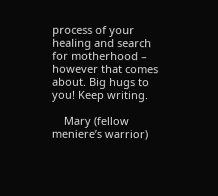process of your healing and search for motherhood – however that comes about. Big hugs to you! Keep writing.

    Mary (fellow meniere’s warrior)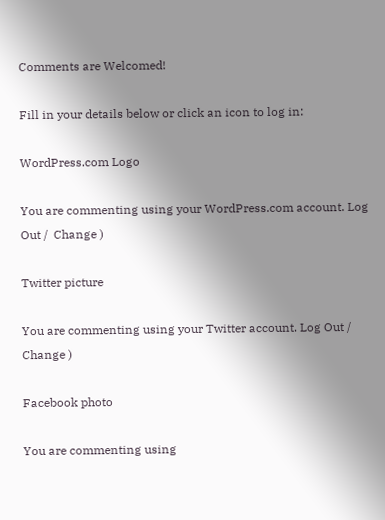Comments are Welcomed!

Fill in your details below or click an icon to log in:

WordPress.com Logo

You are commenting using your WordPress.com account. Log Out /  Change )

Twitter picture

You are commenting using your Twitter account. Log Out /  Change )

Facebook photo

You are commenting using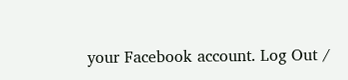your Facebook account. Log Out /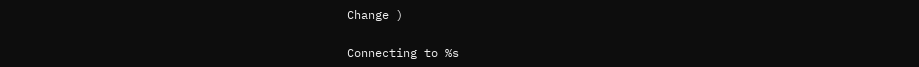Change )

Connecting to %s